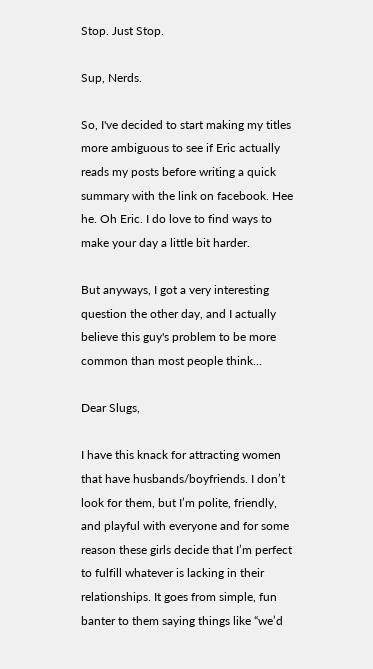Stop. Just Stop.

Sup, Nerds.

So, I've decided to start making my titles more ambiguous to see if Eric actually reads my posts before writing a quick summary with the link on facebook. Hee he. Oh Eric. I do love to find ways to make your day a little bit harder.

But anyways, I got a very interesting question the other day, and I actually believe this guy's problem to be more common than most people think...

Dear Slugs,

I have this knack for attracting women that have husbands/boyfriends. I don’t look for them, but I’m polite, friendly, and playful with everyone and for some reason these girls decide that I’m perfect to fulfill whatever is lacking in their relationships. It goes from simple, fun banter to them saying things like “we’d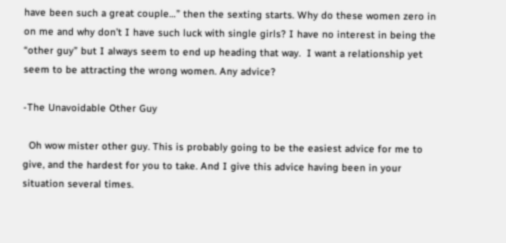have been such a great couple…” then the sexting starts. Why do these women zero in on me and why don’t I have such luck with single girls? I have no interest in being the “other guy” but I always seem to end up heading that way.  I want a relationship yet seem to be attracting the wrong women. Any advice?

-The Unavoidable Other Guy

  Oh wow mister other guy. This is probably going to be the easiest advice for me to give, and the hardest for you to take. And I give this advice having been in your situation several times.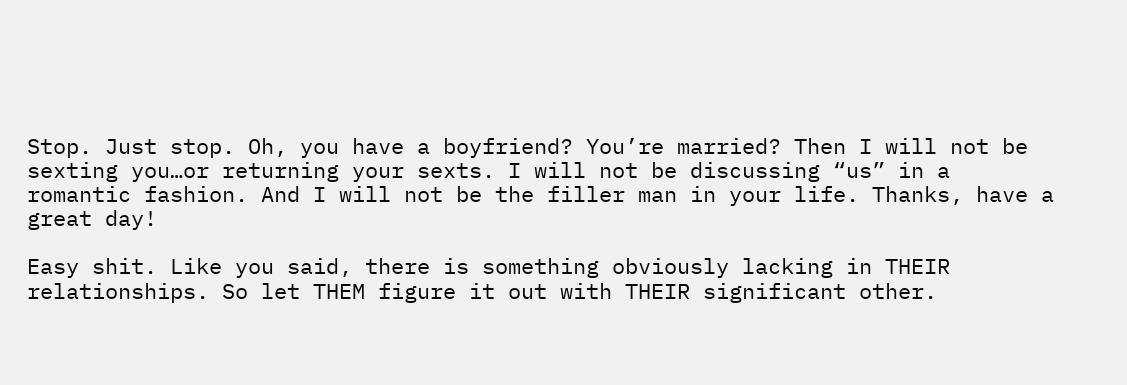Stop. Just stop. Oh, you have a boyfriend? You’re married? Then I will not be sexting you…or returning your sexts. I will not be discussing “us” in a romantic fashion. And I will not be the filler man in your life. Thanks, have a great day!

Easy shit. Like you said, there is something obviously lacking in THEIR relationships. So let THEM figure it out with THEIR significant other.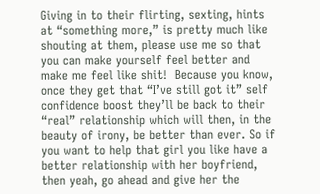Giving in to their flirting, sexting, hints at “something more,” is pretty much like shouting at them, please use me so that you can make yourself feel better and make me feel like shit!  Because you know, once they get that “I’ve still got it” self confidence boost they’ll be back to their “real” relationship which will then, in the beauty of irony, be better than ever. So if you want to help that girl you like have a better relationship with her boyfriend, then yeah, go ahead and give her the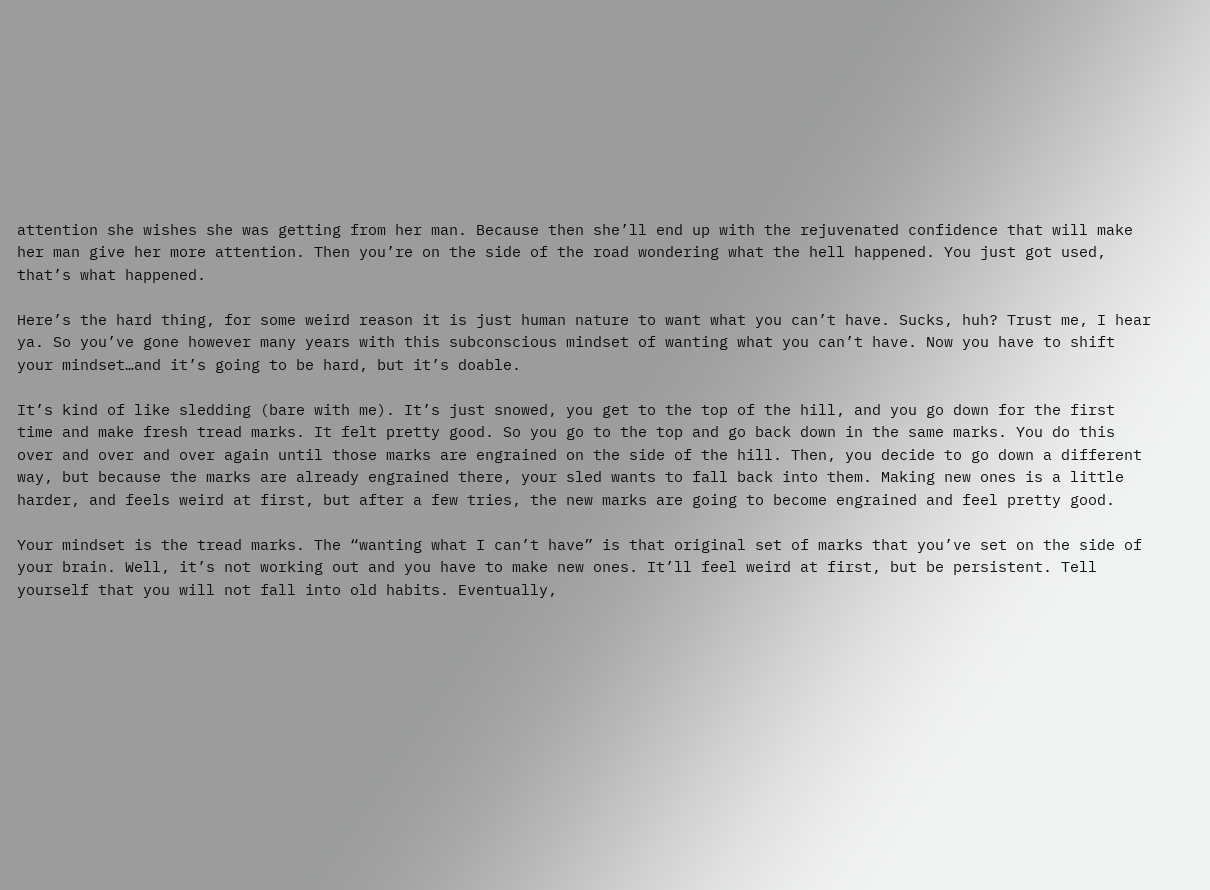attention she wishes she was getting from her man. Because then she’ll end up with the rejuvenated confidence that will make her man give her more attention. Then you’re on the side of the road wondering what the hell happened. You just got used, that’s what happened.

Here’s the hard thing, for some weird reason it is just human nature to want what you can’t have. Sucks, huh? Trust me, I hear ya. So you’ve gone however many years with this subconscious mindset of wanting what you can’t have. Now you have to shift your mindset…and it’s going to be hard, but it’s doable.

It’s kind of like sledding (bare with me). It’s just snowed, you get to the top of the hill, and you go down for the first time and make fresh tread marks. It felt pretty good. So you go to the top and go back down in the same marks. You do this over and over and over again until those marks are engrained on the side of the hill. Then, you decide to go down a different way, but because the marks are already engrained there, your sled wants to fall back into them. Making new ones is a little harder, and feels weird at first, but after a few tries, the new marks are going to become engrained and feel pretty good.

Your mindset is the tread marks. The “wanting what I can’t have” is that original set of marks that you’ve set on the side of your brain. Well, it’s not working out and you have to make new ones. It’ll feel weird at first, but be persistent. Tell yourself that you will not fall into old habits. Eventually,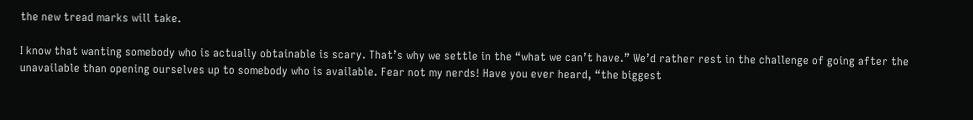the new tread marks will take.

I know that wanting somebody who is actually obtainable is scary. That’s why we settle in the “what we can’t have.” We’d rather rest in the challenge of going after the unavailable than opening ourselves up to somebody who is available. Fear not my nerds! Have you ever heard, “the biggest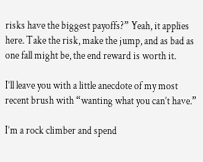risks have the biggest payoffs?” Yeah, it applies here. Take the risk, make the jump, and as bad as one fall might be, the end reward is worth it.

I’ll leave you with a little anecdote of my most recent brush with “wanting what you can’t have.”

I’m a rock climber and spend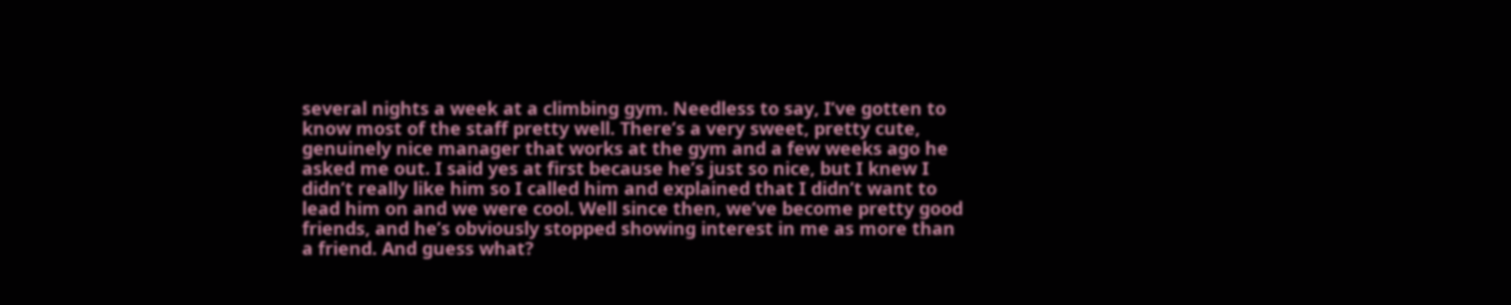several nights a week at a climbing gym. Needless to say, I’ve gotten to know most of the staff pretty well. There’s a very sweet, pretty cute, genuinely nice manager that works at the gym and a few weeks ago he asked me out. I said yes at first because he’s just so nice, but I knew I didn’t really like him so I called him and explained that I didn’t want to lead him on and we were cool. Well since then, we’ve become pretty good friends, and he’s obviously stopped showing interest in me as more than a friend. And guess what?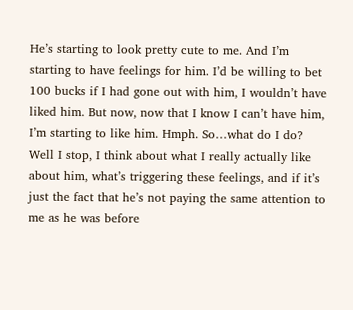He’s starting to look pretty cute to me. And I’m starting to have feelings for him. I’d be willing to bet 100 bucks if I had gone out with him, I wouldn’t have liked him. But now, now that I know I can’t have him, I’m starting to like him. Hmph. So…what do I do? Well I stop, I think about what I really actually like about him, what’s triggering these feelings, and if it’s just the fact that he’s not paying the same attention to me as he was before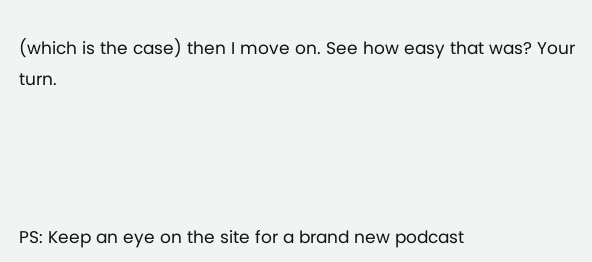(which is the case) then I move on. See how easy that was? Your turn.




PS: Keep an eye on the site for a brand new podcast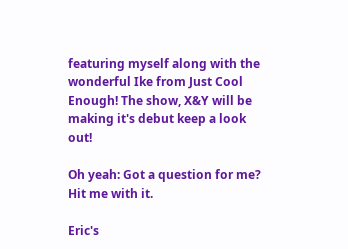featuring myself along with the wonderful Ike from Just Cool Enough! The show, X&Y will be making it's debut keep a look out!

Oh yeah: Got a question for me? Hit me with it.

Eric's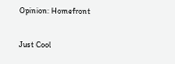Opinion: Homefront

Just Cool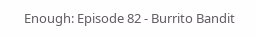Enough: Episode 82 - Burrito Bandit